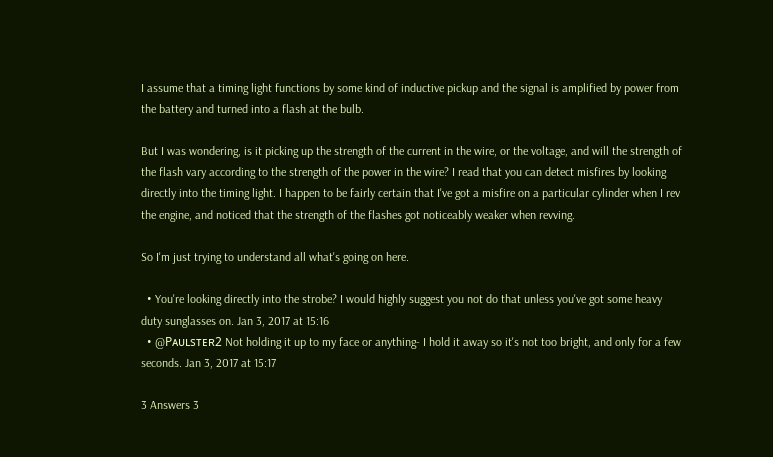I assume that a timing light functions by some kind of inductive pickup and the signal is amplified by power from the battery and turned into a flash at the bulb.

But I was wondering, is it picking up the strength of the current in the wire, or the voltage, and will the strength of the flash vary according to the strength of the power in the wire? I read that you can detect misfires by looking directly into the timing light. I happen to be fairly certain that I've got a misfire on a particular cylinder when I rev the engine, and noticed that the strength of the flashes got noticeably weaker when revving.

So I'm just trying to understand all what's going on here.

  • You're looking directly into the strobe? I would highly suggest you not do that unless you've got some heavy duty sunglasses on. Jan 3, 2017 at 15:16
  • @Pᴀᴜʟsᴛᴇʀ2 Not holding it up to my face or anything- I hold it away so it's not too bright, and only for a few seconds. Jan 3, 2017 at 15:17

3 Answers 3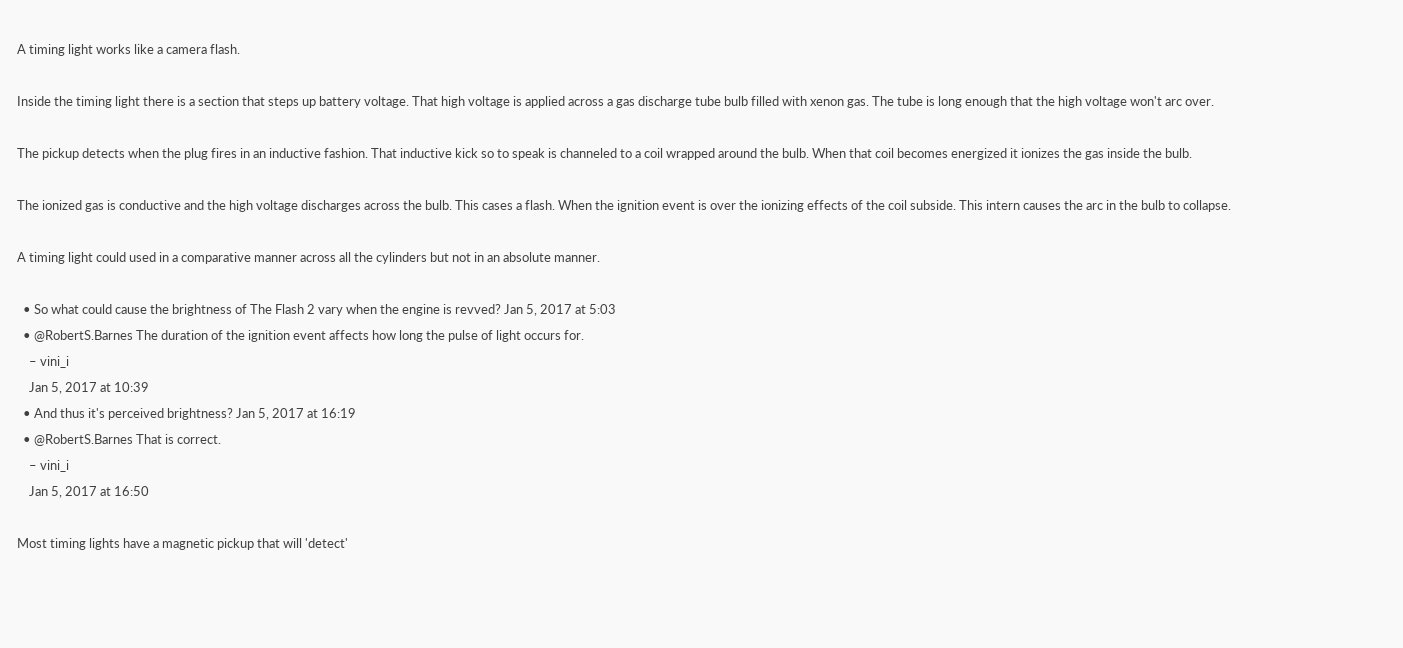A timing light works like a camera flash.

Inside the timing light there is a section that steps up battery voltage. That high voltage is applied across a gas discharge tube bulb filled with xenon gas. The tube is long enough that the high voltage won't arc over.

The pickup detects when the plug fires in an inductive fashion. That inductive kick so to speak is channeled to a coil wrapped around the bulb. When that coil becomes energized it ionizes the gas inside the bulb.

The ionized gas is conductive and the high voltage discharges across the bulb. This cases a flash. When the ignition event is over the ionizing effects of the coil subside. This intern causes the arc in the bulb to collapse.

A timing light could used in a comparative manner across all the cylinders but not in an absolute manner.

  • So what could cause the brightness of The Flash 2 vary when the engine is revved? Jan 5, 2017 at 5:03
  • @RobertS.Barnes The duration of the ignition event affects how long the pulse of light occurs for.
    – vini_i
    Jan 5, 2017 at 10:39
  • And thus it's perceived brightness? Jan 5, 2017 at 16:19
  • @RobertS.Barnes That is correct.
    – vini_i
    Jan 5, 2017 at 16:50

Most timing lights have a magnetic pickup that will 'detect'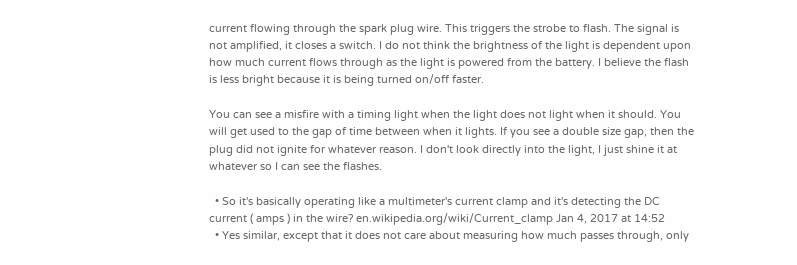current flowing through the spark plug wire. This triggers the strobe to flash. The signal is not amplified, it closes a switch. I do not think the brightness of the light is dependent upon how much current flows through as the light is powered from the battery. I believe the flash is less bright because it is being turned on/off faster.

You can see a misfire with a timing light when the light does not light when it should. You will get used to the gap of time between when it lights. If you see a double size gap, then the plug did not ignite for whatever reason. I don't look directly into the light, I just shine it at whatever so I can see the flashes.

  • So it's basically operating like a multimeter's current clamp and it's detecting the DC current ( amps ) in the wire? en.wikipedia.org/wiki/Current_clamp Jan 4, 2017 at 14:52
  • Yes similar, except that it does not care about measuring how much passes through, only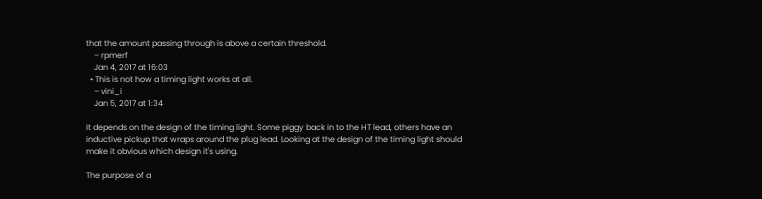that the amount passing through is above a certain threshold.
    – rpmerf
    Jan 4, 2017 at 16:03
  • This is not how a timing light works at all.
    – vini_i
    Jan 5, 2017 at 1:34

It depends on the design of the timing light. Some piggy back in to the HT lead, others have an inductive pickup that wraps around the plug lead. Looking at the design of the timing light should make it obvious which design it's using.

The purpose of a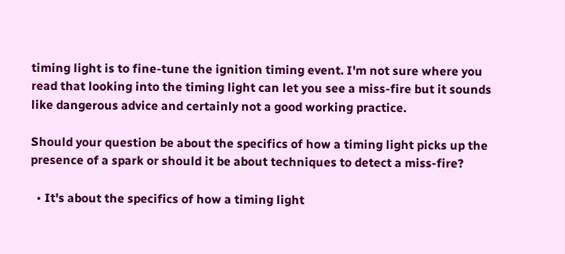timing light is to fine-tune the ignition timing event. I'm not sure where you read that looking into the timing light can let you see a miss-fire but it sounds like dangerous advice and certainly not a good working practice.

Should your question be about the specifics of how a timing light picks up the presence of a spark or should it be about techniques to detect a miss-fire?

  • It's about the specifics of how a timing light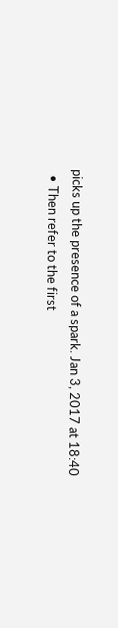picks up the presence of a spark. Jan 3, 2017 at 18:40
  • Then refer to the first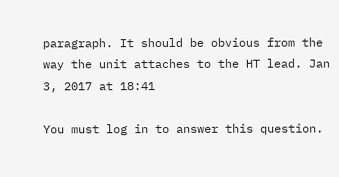paragraph. It should be obvious from the way the unit attaches to the HT lead. Jan 3, 2017 at 18:41

You must log in to answer this question.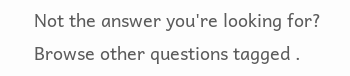Not the answer you're looking for? Browse other questions tagged .